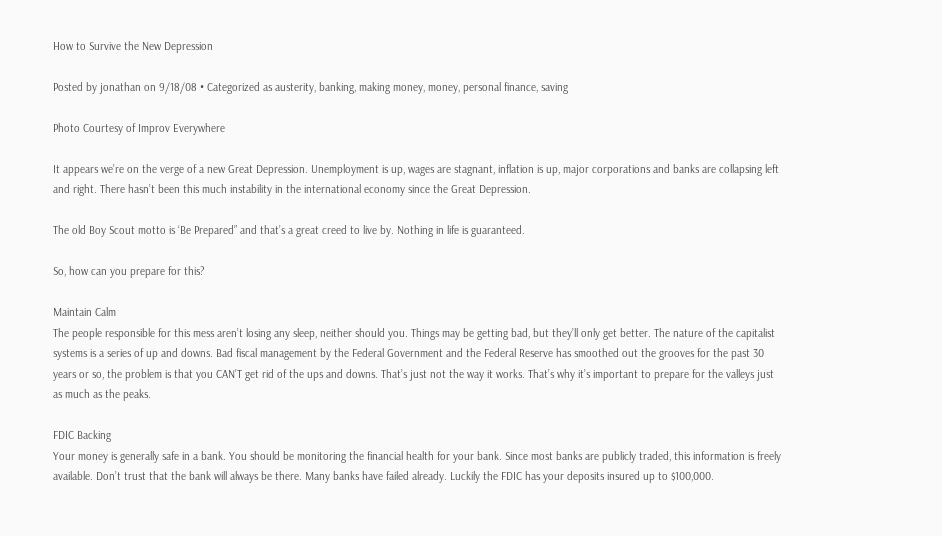How to Survive the New Depression

Posted by jonathan on 9/18/08 • Categorized as austerity, banking, making money, money, personal finance, saving

Photo Courtesy of Improv Everywhere

It appears we’re on the verge of a new Great Depression. Unemployment is up, wages are stagnant, inflation is up, major corporations and banks are collapsing left and right. There hasn’t been this much instability in the international economy since the Great Depression.

The old Boy Scout motto is ‘Be Prepared” and that’s a great creed to live by. Nothing in life is guaranteed.

So, how can you prepare for this?

Maintain Calm
The people responsible for this mess aren’t losing any sleep, neither should you. Things may be getting bad, but they’ll only get better. The nature of the capitalist systems is a series of up and downs. Bad fiscal management by the Federal Government and the Federal Reserve has smoothed out the grooves for the past 30 years or so, the problem is that you CAN’T get rid of the ups and downs. That’s just not the way it works. That’s why it’s important to prepare for the valleys just as much as the peaks.

FDIC Backing
Your money is generally safe in a bank. You should be monitoring the financial health for your bank. Since most banks are publicly traded, this information is freely available. Don’t trust that the bank will always be there. Many banks have failed already. Luckily the FDIC has your deposits insured up to $100,000.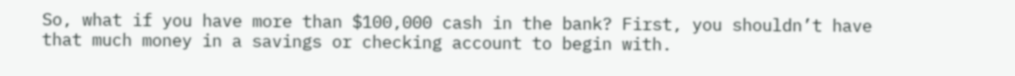So, what if you have more than $100,000 cash in the bank? First, you shouldn’t have that much money in a savings or checking account to begin with.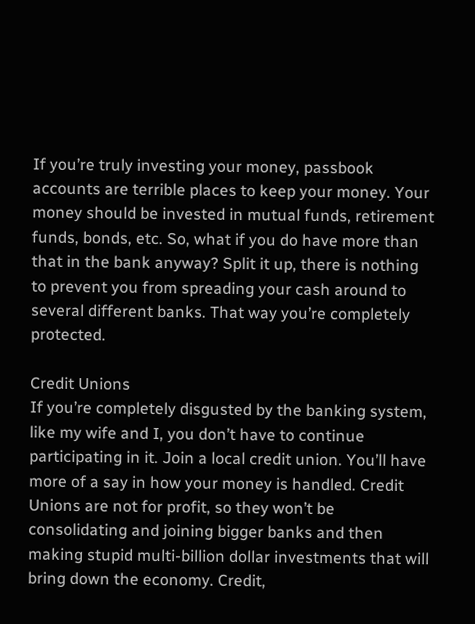If you’re truly investing your money, passbook accounts are terrible places to keep your money. Your money should be invested in mutual funds, retirement funds, bonds, etc. So, what if you do have more than that in the bank anyway? Split it up, there is nothing to prevent you from spreading your cash around to several different banks. That way you’re completely protected.

Credit Unions
If you’re completely disgusted by the banking system, like my wife and I, you don’t have to continue participating in it. Join a local credit union. You’ll have more of a say in how your money is handled. Credit Unions are not for profit, so they won’t be consolidating and joining bigger banks and then making stupid multi-billion dollar investments that will bring down the economy. Credit,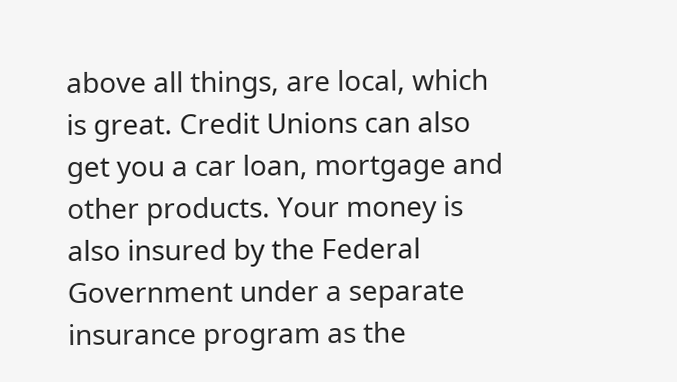above all things, are local, which is great. Credit Unions can also get you a car loan, mortgage and other products. Your money is also insured by the Federal Government under a separate insurance program as the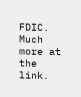FDIC.
Much more at the link.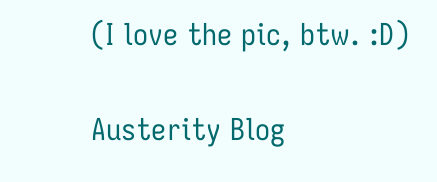(I love the pic, btw. :D)

Austerity Blog